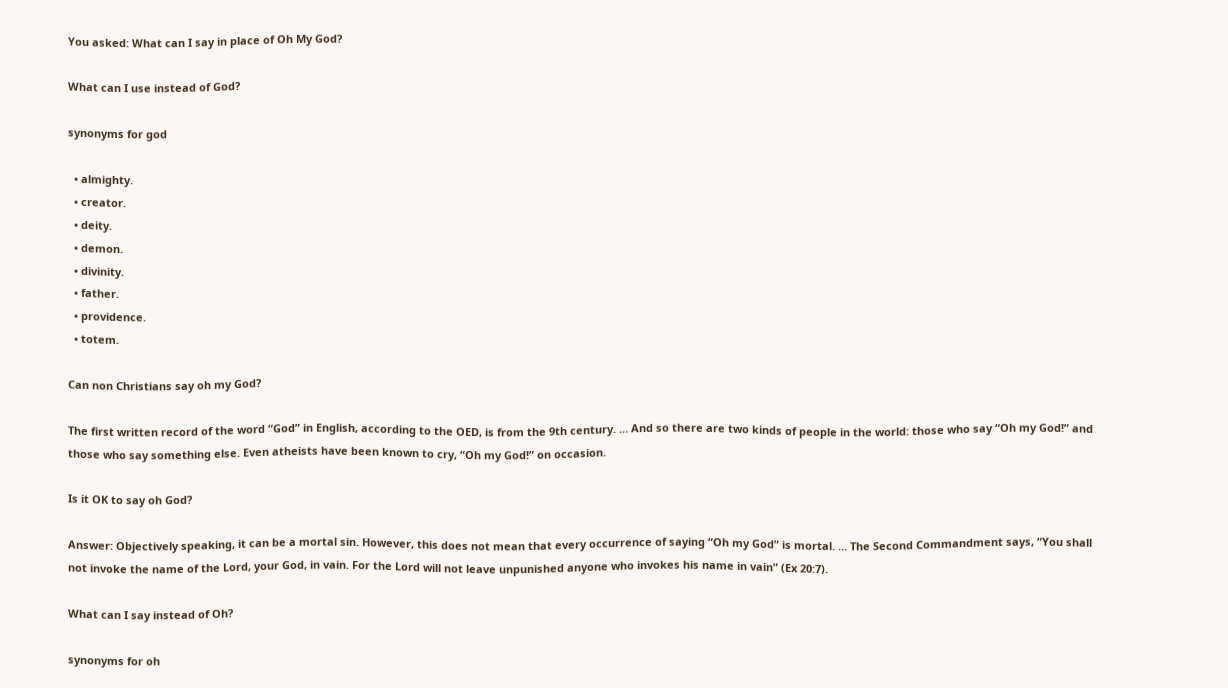You asked: What can I say in place of Oh My God?

What can I use instead of God?

synonyms for god

  • almighty.
  • creator.
  • deity.
  • demon.
  • divinity.
  • father.
  • providence.
  • totem.

Can non Christians say oh my God?

The first written record of the word “God” in English, according to the OED, is from the 9th century. … And so there are two kinds of people in the world: those who say “Oh my God!” and those who say something else. Even atheists have been known to cry, “Oh my God!” on occasion.

Is it OK to say oh God?

Answer: Objectively speaking, it can be a mortal sin. However, this does not mean that every occurrence of saying “Oh my God” is mortal. … The Second Commandment says, “You shall not invoke the name of the Lord, your God, in vain. For the Lord will not leave unpunished anyone who invokes his name in vain” (Ex 20:7).

What can I say instead of Oh?

synonyms for oh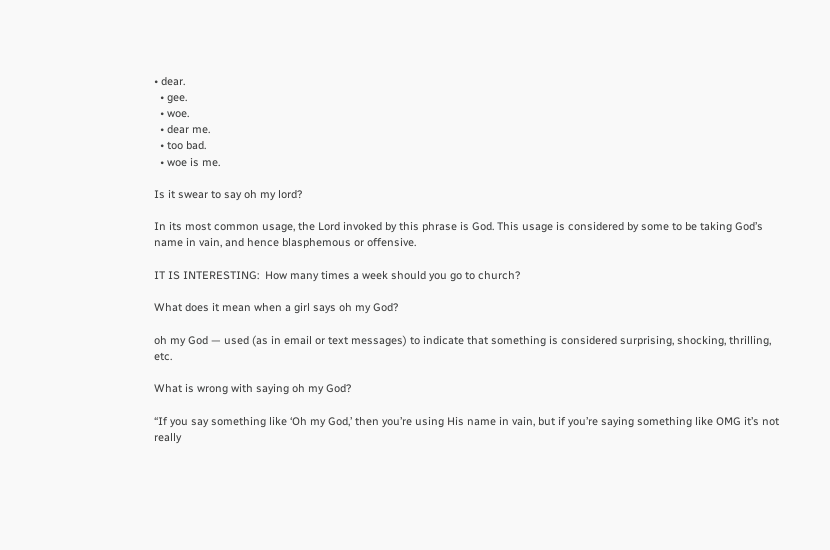• dear.
  • gee.
  • woe.
  • dear me.
  • too bad.
  • woe is me.

Is it swear to say oh my lord?

In its most common usage, the Lord invoked by this phrase is God. This usage is considered by some to be taking God’s name in vain, and hence blasphemous or offensive.

IT IS INTERESTING:  How many times a week should you go to church?

What does it mean when a girl says oh my God?

oh my God — used (as in email or text messages) to indicate that something is considered surprising, shocking, thrilling, etc.

What is wrong with saying oh my God?

“If you say something like ‘Oh my God,’ then you’re using His name in vain, but if you’re saying something like OMG it’s not really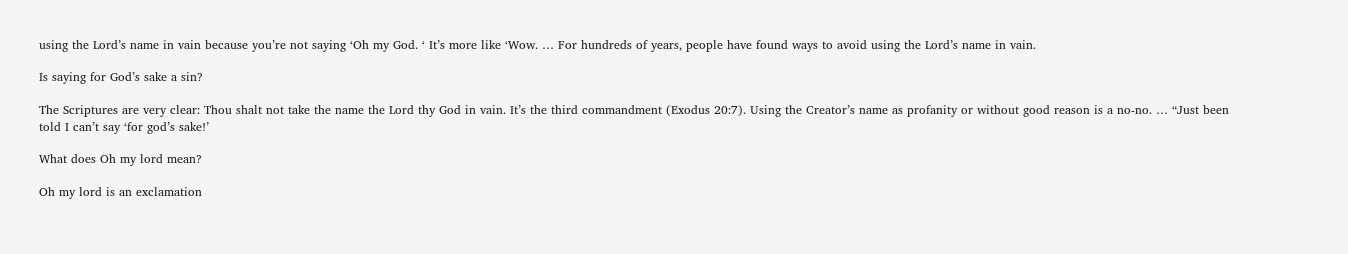using the Lord’s name in vain because you’re not saying ‘Oh my God. ‘ It’s more like ‘Wow. … For hundreds of years, people have found ways to avoid using the Lord’s name in vain.

Is saying for God’s sake a sin?

The Scriptures are very clear: Thou shalt not take the name the Lord thy God in vain. It’s the third commandment (Exodus 20:7). Using the Creator’s name as profanity or without good reason is a no-no. … “Just been told I can’t say ‘for god’s sake!’

What does Oh my lord mean?

Oh my lord is an exclamation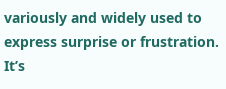variously and widely used to express surprise or frustration. It’s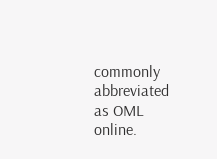commonly abbreviated as OML online.